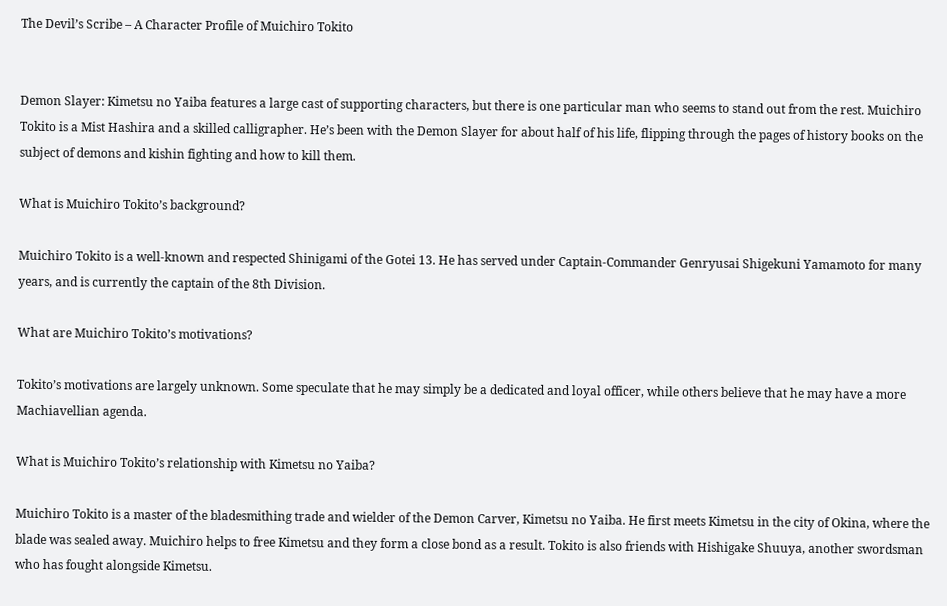The Devil’s Scribe – A Character Profile of Muichiro Tokito


Demon Slayer: Kimetsu no Yaiba features a large cast of supporting characters, but there is one particular man who seems to stand out from the rest. Muichiro Tokito is a Mist Hashira and a skilled calligrapher. He’s been with the Demon Slayer for about half of his life, flipping through the pages of history books on the subject of demons and kishin fighting and how to kill them.

What is Muichiro Tokito’s background?

Muichiro Tokito is a well-known and respected Shinigami of the Gotei 13. He has served under Captain-Commander Genryusai Shigekuni Yamamoto for many years, and is currently the captain of the 8th Division.

What are Muichiro Tokito’s motivations?

Tokito’s motivations are largely unknown. Some speculate that he may simply be a dedicated and loyal officer, while others believe that he may have a more Machiavellian agenda.

What is Muichiro Tokito’s relationship with Kimetsu no Yaiba?

Muichiro Tokito is a master of the bladesmithing trade and wielder of the Demon Carver, Kimetsu no Yaiba. He first meets Kimetsu in the city of Okina, where the blade was sealed away. Muichiro helps to free Kimetsu and they form a close bond as a result. Tokito is also friends with Hishigake Shuuya, another swordsman who has fought alongside Kimetsu.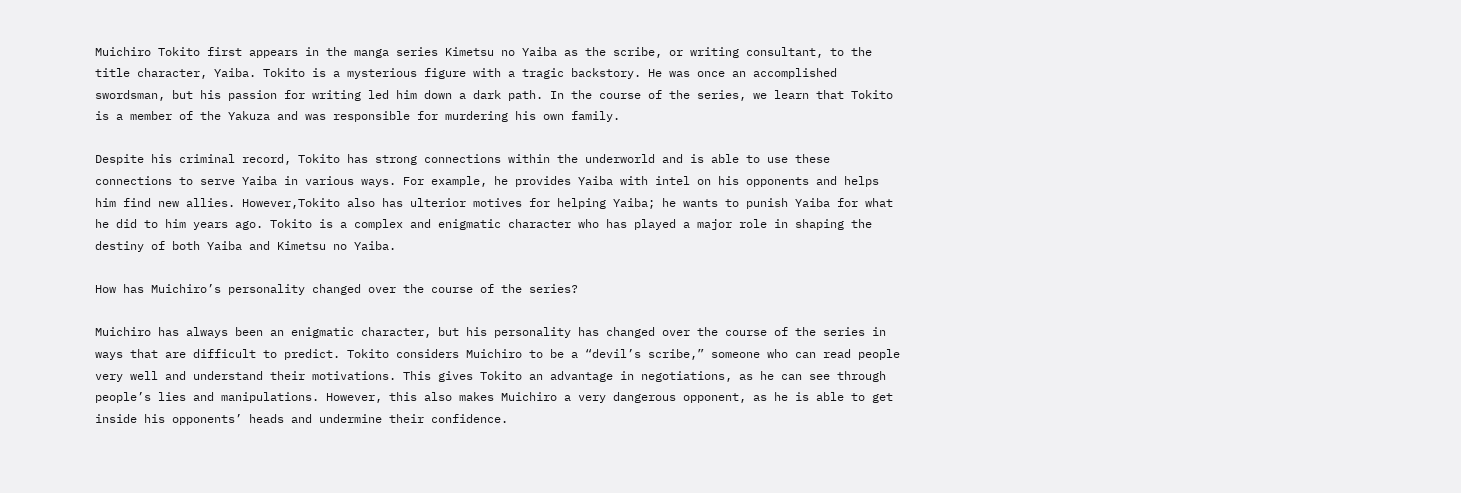Muichiro Tokito first appears in the manga series Kimetsu no Yaiba as the scribe, or writing consultant, to the title character, Yaiba. Tokito is a mysterious figure with a tragic backstory. He was once an accomplished swordsman, but his passion for writing led him down a dark path. In the course of the series, we learn that Tokito is a member of the Yakuza and was responsible for murdering his own family.

Despite his criminal record, Tokito has strong connections within the underworld and is able to use these connections to serve Yaiba in various ways. For example, he provides Yaiba with intel on his opponents and helps him find new allies. However,Tokito also has ulterior motives for helping Yaiba; he wants to punish Yaiba for what he did to him years ago. Tokito is a complex and enigmatic character who has played a major role in shaping the destiny of both Yaiba and Kimetsu no Yaiba.

How has Muichiro’s personality changed over the course of the series?

Muichiro has always been an enigmatic character, but his personality has changed over the course of the series in ways that are difficult to predict. Tokito considers Muichiro to be a “devil’s scribe,” someone who can read people very well and understand their motivations. This gives Tokito an advantage in negotiations, as he can see through people’s lies and manipulations. However, this also makes Muichiro a very dangerous opponent, as he is able to get inside his opponents’ heads and undermine their confidence.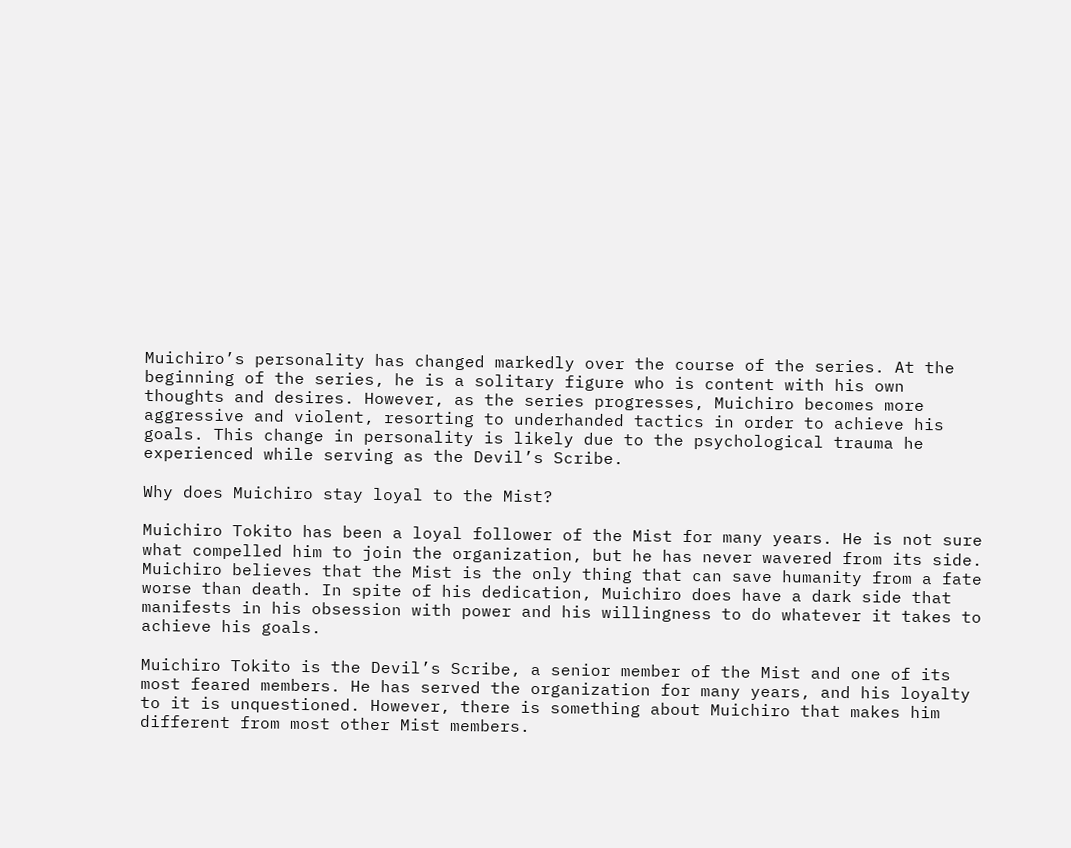Muichiro’s personality has changed markedly over the course of the series. At the beginning of the series, he is a solitary figure who is content with his own thoughts and desires. However, as the series progresses, Muichiro becomes more aggressive and violent, resorting to underhanded tactics in order to achieve his goals. This change in personality is likely due to the psychological trauma he experienced while serving as the Devil’s Scribe.

Why does Muichiro stay loyal to the Mist?

Muichiro Tokito has been a loyal follower of the Mist for many years. He is not sure what compelled him to join the organization, but he has never wavered from its side. Muichiro believes that the Mist is the only thing that can save humanity from a fate worse than death. In spite of his dedication, Muichiro does have a dark side that manifests in his obsession with power and his willingness to do whatever it takes to achieve his goals.

Muichiro Tokito is the Devil’s Scribe, a senior member of the Mist and one of its most feared members. He has served the organization for many years, and his loyalty to it is unquestioned. However, there is something about Muichiro that makes him different from most other Mist members.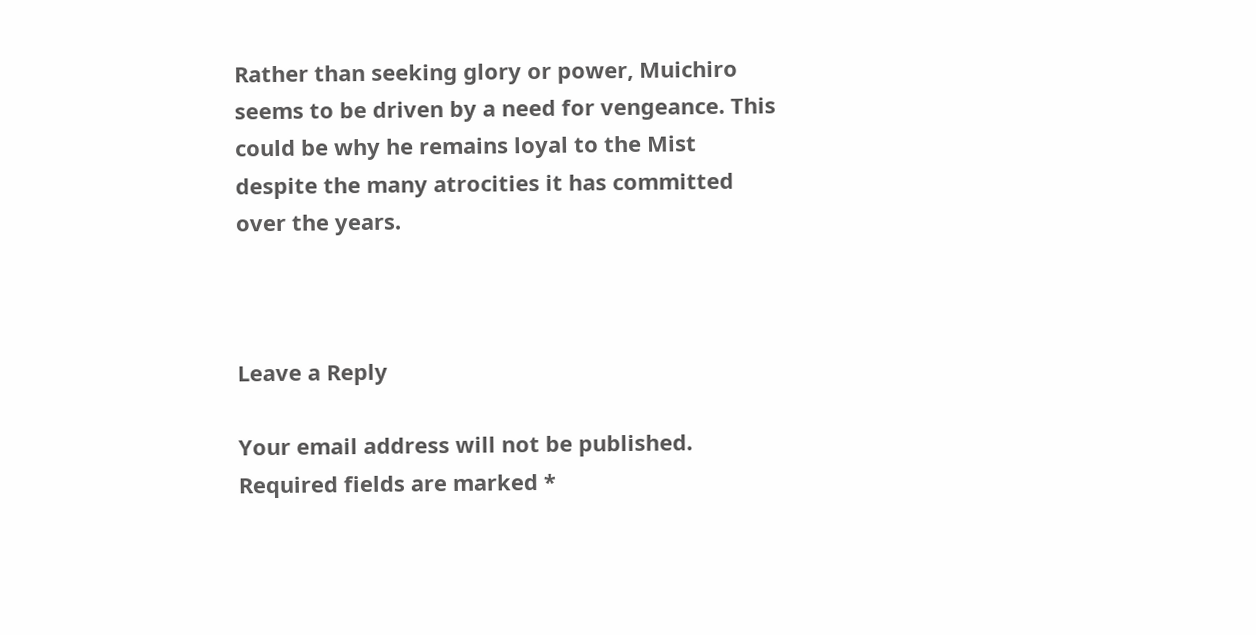Rather than seeking glory or power, Muichiro seems to be driven by a need for vengeance. This could be why he remains loyal to the Mist despite the many atrocities it has committed over the years.



Leave a Reply

Your email address will not be published. Required fields are marked *